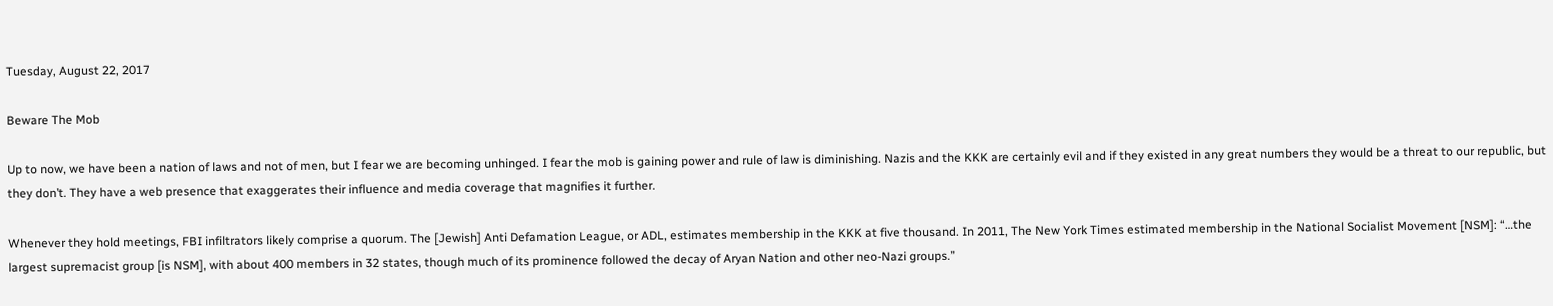Tuesday, August 22, 2017

Beware The Mob

Up to now, we have been a nation of laws and not of men, but I fear we are becoming unhinged. I fear the mob is gaining power and rule of law is diminishing. Nazis and the KKK are certainly evil and if they existed in any great numbers they would be a threat to our republic, but they don’t. They have a web presence that exaggerates their influence and media coverage that magnifies it further.

Whenever they hold meetings, FBI infiltrators likely comprise a quorum. The [Jewish] Anti Defamation League, or ADL, estimates membership in the KKK at five thousand. In 2011, The New York Times estimated membership in the National Socialist Movement [NSM]: “…the largest supremacist group [is NSM], with about 400 members in 32 states, though much of its prominence followed the decay of Aryan Nation and other neo-Nazi groups.”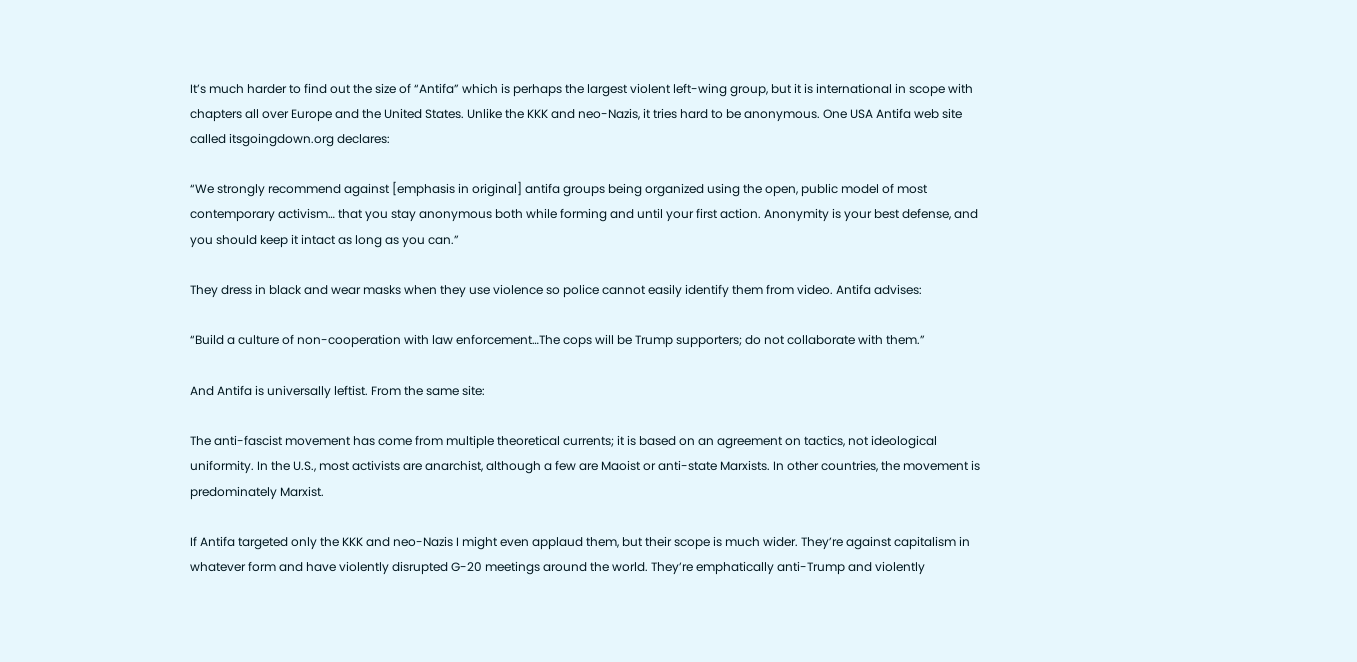It’s much harder to find out the size of “Antifa” which is perhaps the largest violent left-wing group, but it is international in scope with chapters all over Europe and the United States. Unlike the KKK and neo-Nazis, it tries hard to be anonymous. One USA Antifa web site called itsgoingdown.org declares:

“We strongly recommend against [emphasis in original] antifa groups being organized using the open, public model of most contemporary activism… that you stay anonymous both while forming and until your first action. Anonymity is your best defense, and you should keep it intact as long as you can.”

They dress in black and wear masks when they use violence so police cannot easily identify them from video. Antifa advises:

“Build a culture of non-cooperation with law enforcement…The cops will be Trump supporters; do not collaborate with them.”

And Antifa is universally leftist. From the same site:

The anti-fascist movement has come from multiple theoretical currents; it is based on an agreement on tactics, not ideological uniformity. In the U.S., most activists are anarchist, although a few are Maoist or anti-state Marxists. In other countries, the movement is predominately Marxist.

If Antifa targeted only the KKK and neo-Nazis I might even applaud them, but their scope is much wider. They’re against capitalism in whatever form and have violently disrupted G-20 meetings around the world. They’re emphatically anti-Trump and violently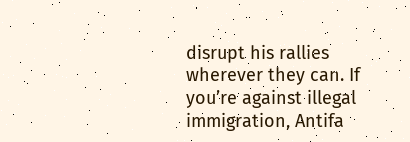disrupt his rallies wherever they can. If you’re against illegal immigration, Antifa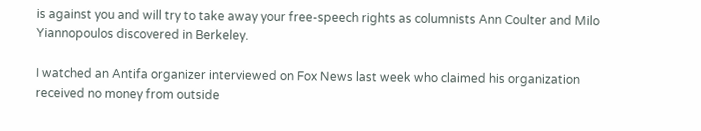is against you and will try to take away your free-speech rights as columnists Ann Coulter and Milo Yiannopoulos discovered in Berkeley.

I watched an Antifa organizer interviewed on Fox News last week who claimed his organization received no money from outside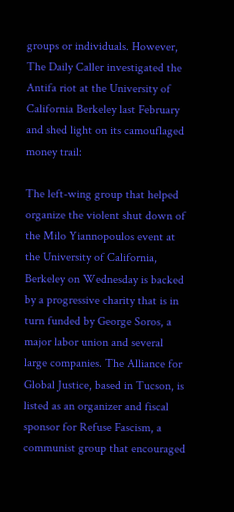groups or individuals. However, The Daily Caller investigated the Antifa riot at the University of California Berkeley last February and shed light on its camouflaged money trail:

The left-wing group that helped organize the violent shut down of the Milo Yiannopoulos event at the University of California, Berkeley on Wednesday is backed by a progressive charity that is in turn funded by George Soros, a major labor union and several large companies. The Alliance for Global Justice, based in Tucson, is listed as an organizer and fiscal sponsor for Refuse Fascism, a communist group that encouraged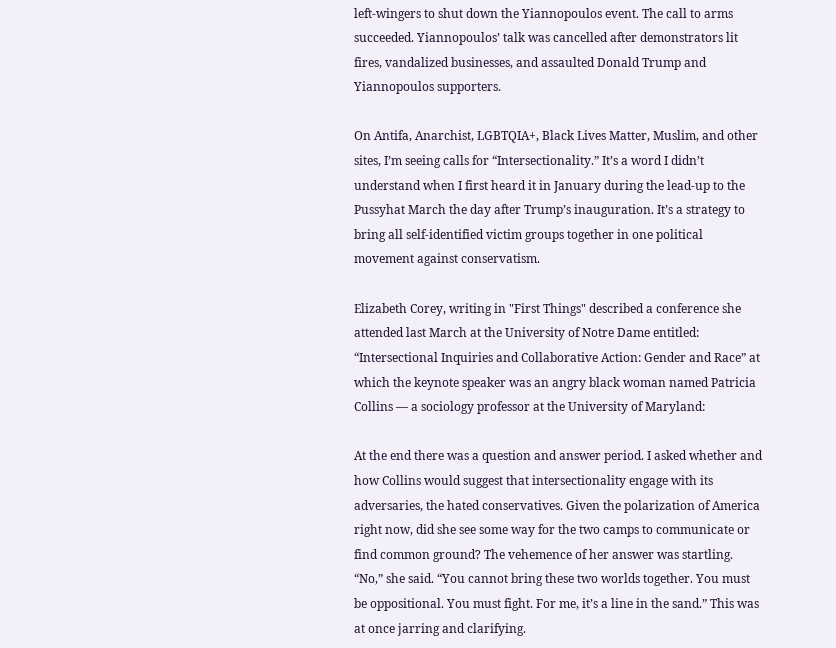left-wingers to shut down the Yiannopoulos event. The call to arms succeeded. Yiannopoulos’ talk was cancelled after demonstrators lit fires, vandalized businesses, and assaulted Donald Trump and Yiannopoulos supporters.

On Antifa, Anarchist, LGBTQIA+, Black Lives Matter, Muslim, and other sites, I’m seeing calls for “Intersectionality.” It’s a word I didn’t understand when I first heard it in January during the lead-up to the Pussyhat March the day after Trump’s inauguration. It’s a strategy to bring all self-identified victim groups together in one political movement against conservatism.

Elizabeth Corey, writing in "First Things" described a conference she attended last March at the University of Notre Dame entitled: “Intersectional Inquiries and Collaborative Action: Gender and Race” at which the keynote speaker was an angry black woman named Patricia Collins — a sociology professor at the University of Maryland:

At the end there was a question and answer period. I asked whether and how Collins would suggest that intersectionality engage with its adversaries, the hated conservatives. Given the polarization of America right now, did she see some way for the two camps to communicate or find common ground? The vehemence of her answer was startling. “No,” she said. “You cannot bring these two worlds together. You must be oppositional. You must fight. For me, it’s a line in the sand.” This was at once jarring and clarifying.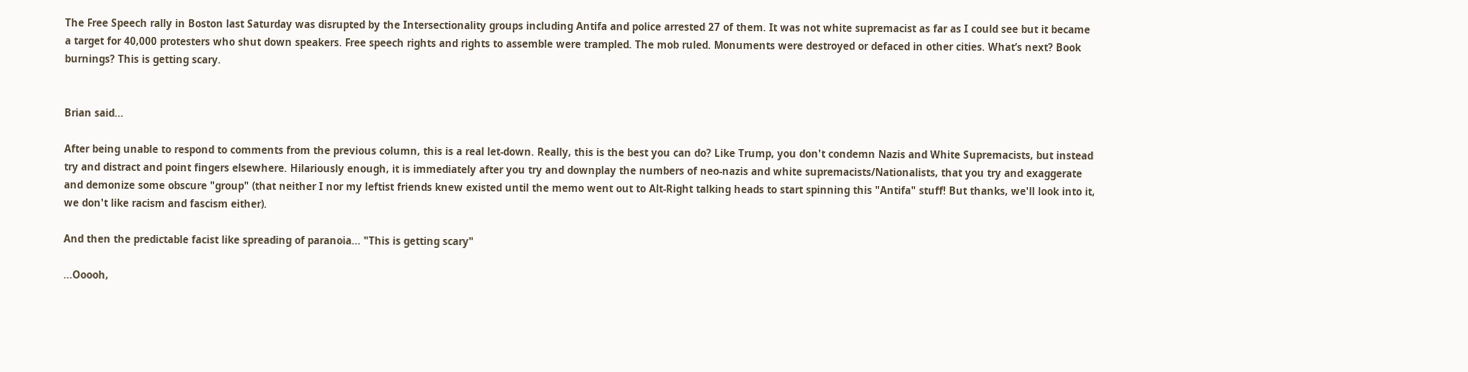The Free Speech rally in Boston last Saturday was disrupted by the Intersectionality groups including Antifa and police arrested 27 of them. It was not white supremacist as far as I could see but it became a target for 40,000 protesters who shut down speakers. Free speech rights and rights to assemble were trampled. The mob ruled. Monuments were destroyed or defaced in other cities. What’s next? Book burnings? This is getting scary.


Brian said...

After being unable to respond to comments from the previous column, this is a real let-down. Really, this is the best you can do? Like Trump, you don't condemn Nazis and White Supremacists, but instead try and distract and point fingers elsewhere. Hilariously enough, it is immediately after you try and downplay the numbers of neo-nazis and white supremacists/Nationalists, that you try and exaggerate and demonize some obscure "group" (that neither I nor my leftist friends knew existed until the memo went out to Alt-Right talking heads to start spinning this "Antifa" stuff! But thanks, we'll look into it, we don't like racism and fascism either).

And then the predictable facist like spreading of paranoia... "This is getting scary"

...Ooooh,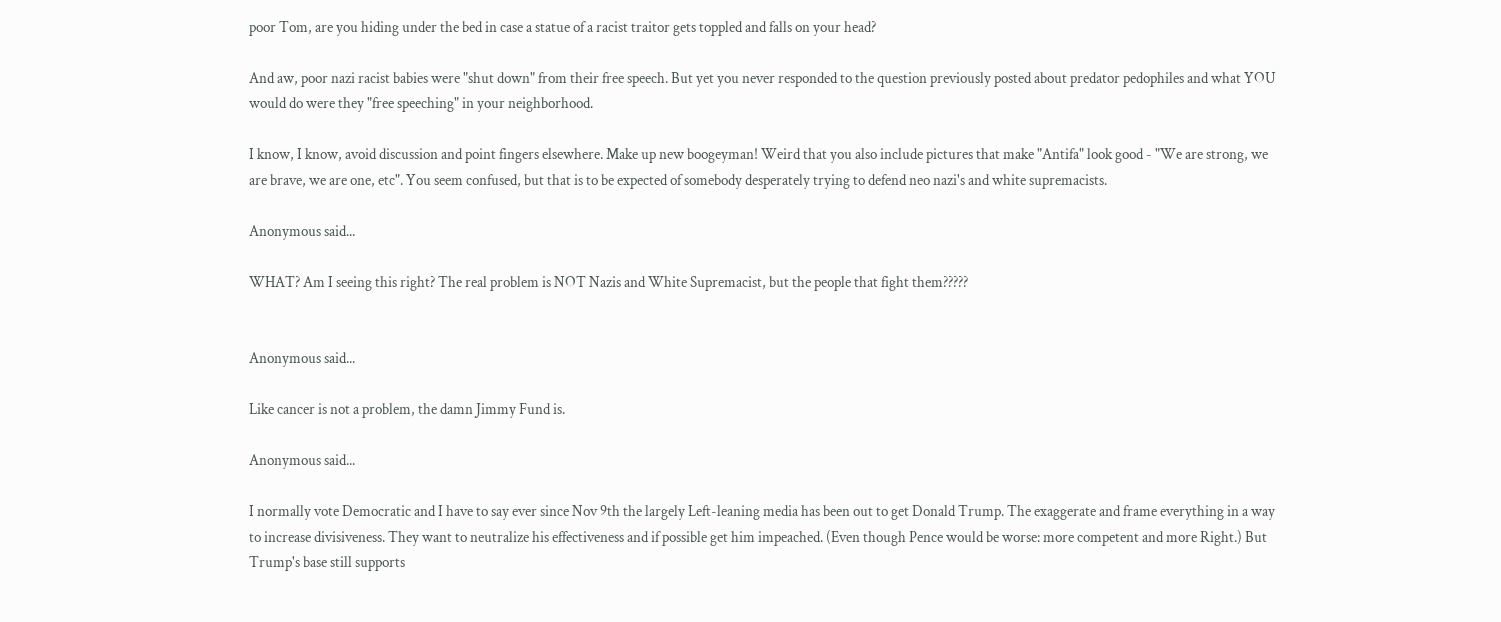poor Tom, are you hiding under the bed in case a statue of a racist traitor gets toppled and falls on your head?

And aw, poor nazi racist babies were "shut down" from their free speech. But yet you never responded to the question previously posted about predator pedophiles and what YOU would do were they "free speeching" in your neighborhood.

I know, I know, avoid discussion and point fingers elsewhere. Make up new boogeyman! Weird that you also include pictures that make "Antifa" look good - "We are strong, we are brave, we are one, etc". You seem confused, but that is to be expected of somebody desperately trying to defend neo nazi's and white supremacists.

Anonymous said...

WHAT? Am I seeing this right? The real problem is NOT Nazis and White Supremacist, but the people that fight them?????


Anonymous said...

Like cancer is not a problem, the damn Jimmy Fund is.

Anonymous said...

I normally vote Democratic and I have to say ever since Nov 9th the largely Left-leaning media has been out to get Donald Trump. The exaggerate and frame everything in a way to increase divisiveness. They want to neutralize his effectiveness and if possible get him impeached. (Even though Pence would be worse: more competent and more Right.) But Trump's base still supports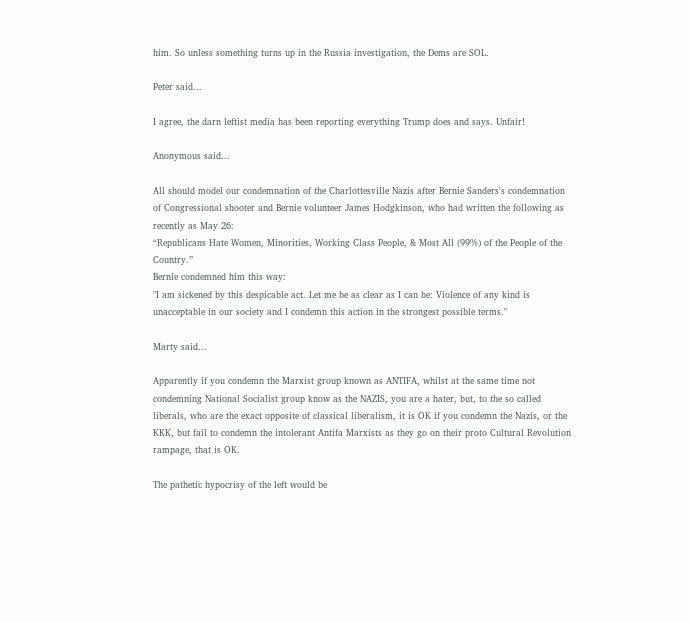him. So unless something turns up in the Russia investigation, the Dems are SOL.

Peter said...

I agree, the darn leftist media has been reporting everything Trump does and says. Unfair!

Anonymous said...

All should model our condemnation of the Charlottesville Nazis after Bernie Sanders's condemnation of Congressional shooter and Bernie volunteer James Hodgkinson, who had written the following as recently as May 26:
“Republicans Hate Women, Minorities, Working Class People, & Most All (99%) of the People of the Country.”
Bernie condemned him this way:
"I am sickened by this despicable act. Let me be as clear as I can be: Violence of any kind is unacceptable in our society and I condemn this action in the strongest possible terms."

Marty said...

Apparently if you condemn the Marxist group known as ANTIFA, whilst at the same time not condemning National Socialist group know as the NAZIS, you are a hater, but, to the so called liberals, who are the exact opposite of classical liberalism, it is OK if you condemn the Nazis, or the KKK, but fail to condemn the intolerant Antifa Marxists as they go on their proto Cultural Revolution rampage, that is OK.

The pathetic hypocrisy of the left would be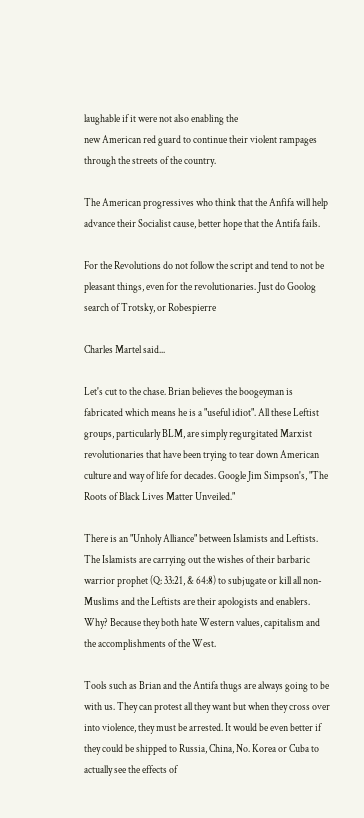laughable if it were not also enabling the
new American red guard to continue their violent rampages through the streets of the country.

The American progressives who think that the Anfifa will help advance their Socialist cause, better hope that the Antifa fails.

For the Revolutions do not follow the script and tend to not be pleasant things, even for the revolutionaries. Just do Goolog search of Trotsky, or Robespierre

Charles Martel said...

Let's cut to the chase. Brian believes the boogeyman is fabricated which means he is a "useful idiot". All these Leftist groups, particularly BLM, are simply regurgitated Marxist revolutionaries that have been trying to tear down American culture and way of life for decades. Google Jim Simpson's, "The Roots of Black Lives Matter Unveiled."

There is an "Unholy Alliance" between Islamists and Leftists. The Islamists are carrying out the wishes of their barbaric warrior prophet (Q: 33:21, & 64:8) to subjugate or kill all non-Muslims and the Leftists are their apologists and enablers. Why? Because they both hate Western values, capitalism and the accomplishments of the West.

Tools such as Brian and the Antifa thugs are always going to be with us. They can protest all they want but when they cross over into violence, they must be arrested. It would be even better if they could be shipped to Russia, China, No. Korea or Cuba to actually see the effects of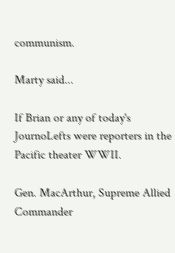communism.

Marty said...

If Brian or any of today's JournoLefts were reporters in the Pacific theater WWII.

Gen. MacArthur, Supreme Allied Commander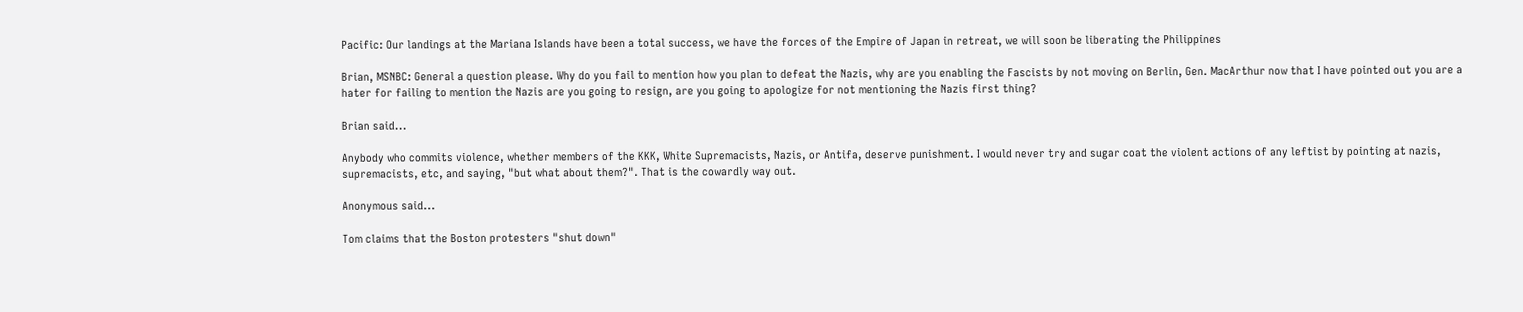Pacific: Our landings at the Mariana Islands have been a total success, we have the forces of the Empire of Japan in retreat, we will soon be liberating the Philippines

Brian, MSNBC: General a question please. Why do you fail to mention how you plan to defeat the Nazis, why are you enabling the Fascists by not moving on Berlin, Gen. MacArthur now that I have pointed out you are a hater for failing to mention the Nazis are you going to resign, are you going to apologize for not mentioning the Nazis first thing?

Brian said...

Anybody who commits violence, whether members of the KKK, White Supremacists, Nazis, or Antifa, deserve punishment. I would never try and sugar coat the violent actions of any leftist by pointing at nazis, supremacists, etc, and saying, "but what about them?". That is the cowardly way out.

Anonymous said...

Tom claims that the Boston protesters "shut down"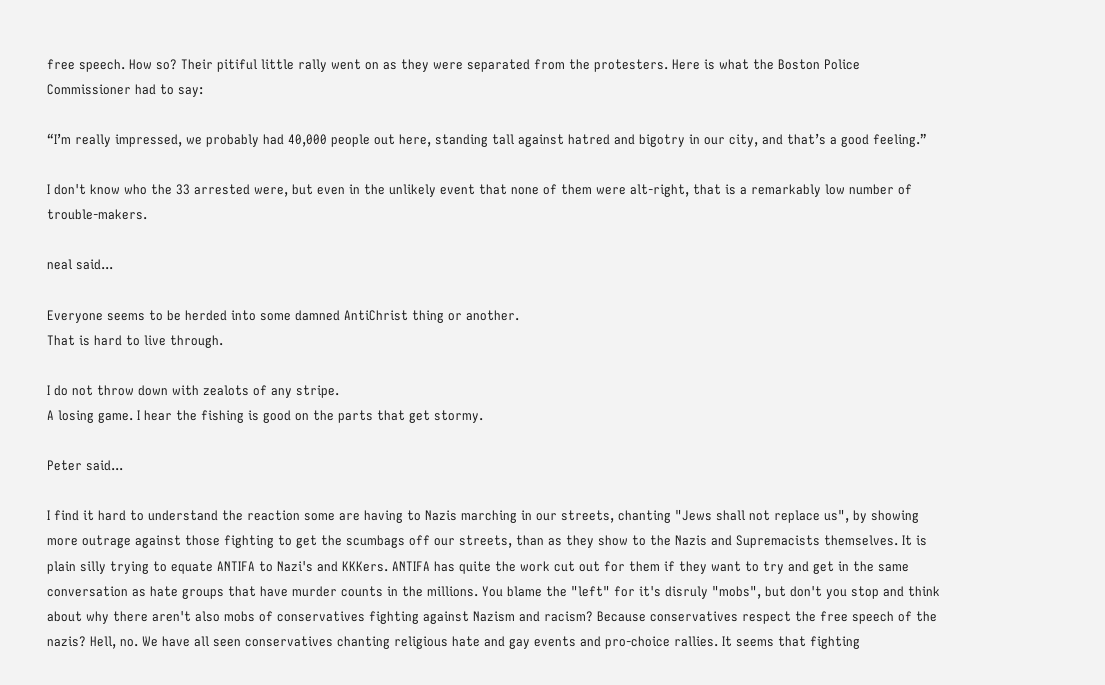free speech. How so? Their pitiful little rally went on as they were separated from the protesters. Here is what the Boston Police Commissioner had to say:

“I’m really impressed, we probably had 40,000 people out here, standing tall against hatred and bigotry in our city, and that’s a good feeling.”

I don't know who the 33 arrested were, but even in the unlikely event that none of them were alt-right, that is a remarkably low number of trouble-makers.

neal said...

Everyone seems to be herded into some damned AntiChrist thing or another.
That is hard to live through.

I do not throw down with zealots of any stripe.
A losing game. I hear the fishing is good on the parts that get stormy.

Peter said...

I find it hard to understand the reaction some are having to Nazis marching in our streets, chanting "Jews shall not replace us", by showing more outrage against those fighting to get the scumbags off our streets, than as they show to the Nazis and Supremacists themselves. It is plain silly trying to equate ANTIFA to Nazi's and KKKers. ANTIFA has quite the work cut out for them if they want to try and get in the same conversation as hate groups that have murder counts in the millions. You blame the "left" for it's disruly "mobs", but don't you stop and think about why there aren't also mobs of conservatives fighting against Nazism and racism? Because conservatives respect the free speech of the nazis? Hell, no. We have all seen conservatives chanting religious hate and gay events and pro-choice rallies. It seems that fighting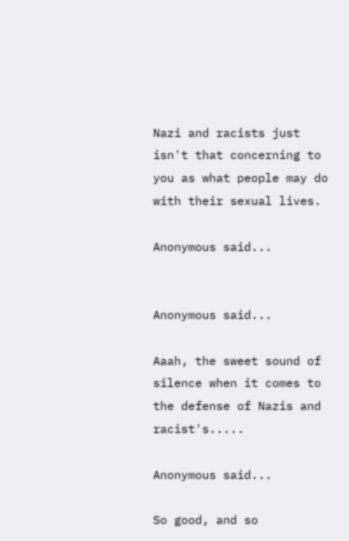Nazi and racists just isn't that concerning to you as what people may do with their sexual lives.

Anonymous said...


Anonymous said...

Aaah, the sweet sound of silence when it comes to the defense of Nazis and racist's.....

Anonymous said...

So good, and so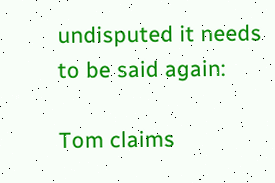undisputed it needs to be said again:

Tom claims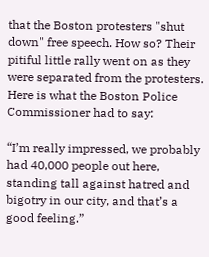that the Boston protesters "shut down" free speech. How so? Their pitiful little rally went on as they were separated from the protesters. Here is what the Boston Police Commissioner had to say:

“I’m really impressed, we probably had 40,000 people out here, standing tall against hatred and bigotry in our city, and that’s a good feeling.”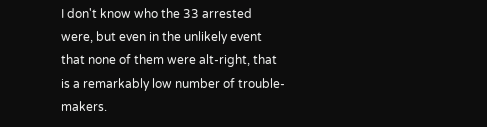I don't know who the 33 arrested were, but even in the unlikely event that none of them were alt-right, that is a remarkably low number of trouble-makers.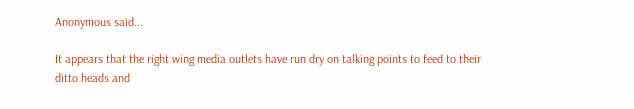Anonymous said...

It appears that the right wing media outlets have run dry on talking points to feed to their ditto heads and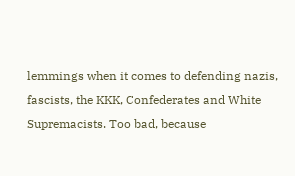lemmings when it comes to defending nazis, fascists, the KKK, Confederates and White Supremacists. Too bad, because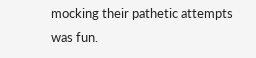mocking their pathetic attempts was fun.